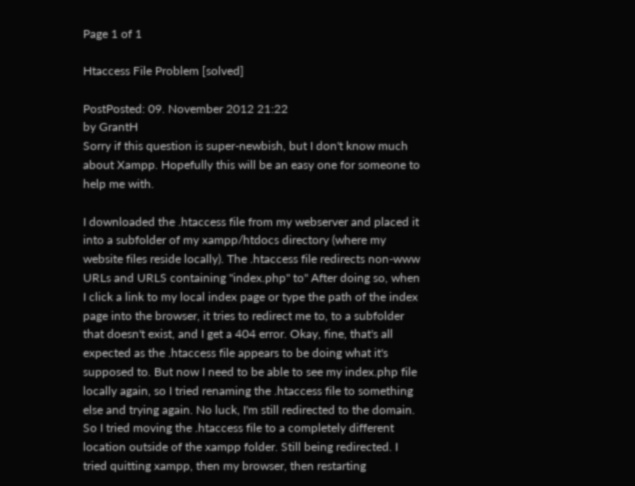Page 1 of 1

Htaccess File Problem [solved]

PostPosted: 09. November 2012 21:22
by GrantH
Sorry if this question is super-newbish, but I don't know much about Xampp. Hopefully this will be an easy one for someone to help me with.

I downloaded the .htaccess file from my webserver and placed it into a subfolder of my xampp/htdocs directory (where my website files reside locally). The .htaccess file redirects non-www URLs and URLS containing "index.php" to" After doing so, when I click a link to my local index page or type the path of the index page into the browser, it tries to redirect me to, to a subfolder that doesn't exist, and I get a 404 error. Okay, fine, that's all expected as the .htaccess file appears to be doing what it's supposed to. But now I need to be able to see my index.php file locally again, so I tried renaming the .htaccess file to something else and trying again. No luck, I'm still redirected to the domain. So I tried moving the .htaccess file to a completely different location outside of the xampp folder. Still being redirected. I tried quitting xampp, then my browser, then restarting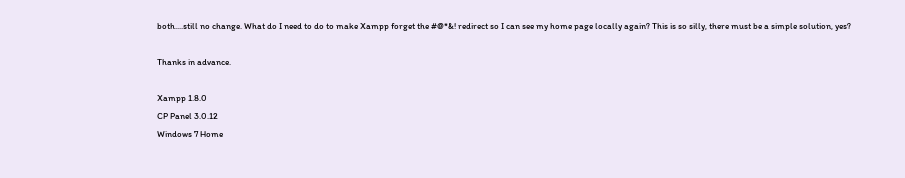both....still no change. What do I need to do to make Xampp forget the #@*&! redirect so I can see my home page locally again? This is so silly, there must be a simple solution, yes?

Thanks in advance.

Xampp 1.8.0
CP Panel 3.0.12
Windows 7 Home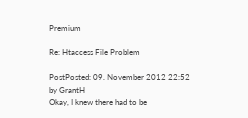Premium

Re: Htaccess File Problem

PostPosted: 09. November 2012 22:52
by GrantH
Okay, I knew there had to be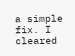a simple fix. I cleared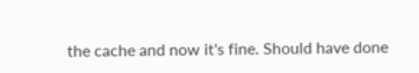the cache and now it's fine. Should have done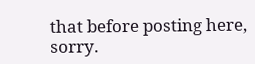that before posting here, sorry.